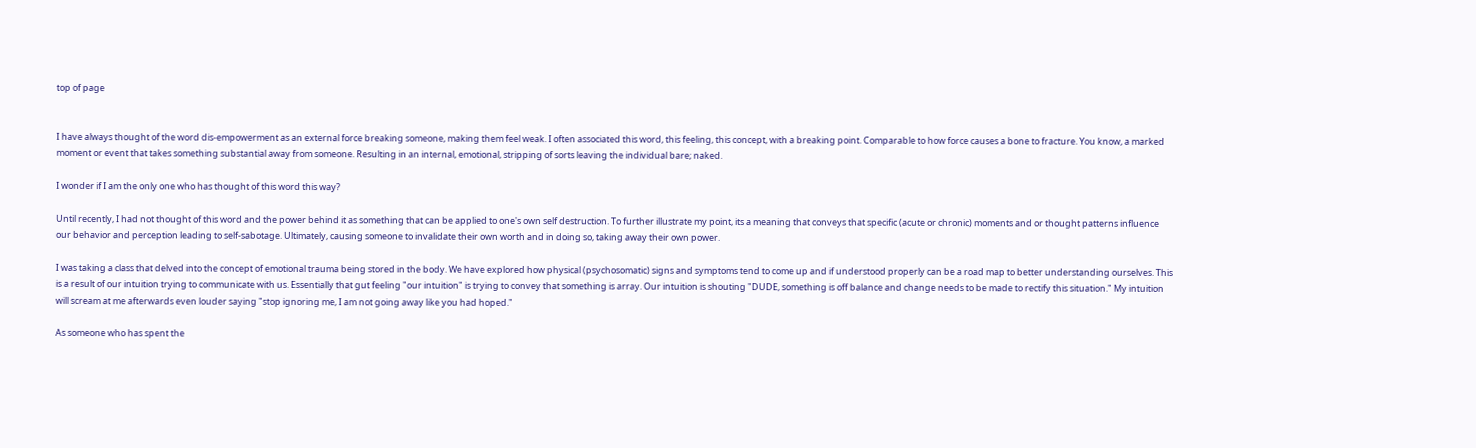top of page


I have always thought of the word dis-empowerment as an external force breaking someone, making them feel weak. I often associated this word, this feeling, this concept, with a breaking point. Comparable to how force causes a bone to fracture. You know, a marked moment or event that takes something substantial away from someone. Resulting in an internal, emotional, stripping of sorts leaving the individual bare; naked.

I wonder if I am the only one who has thought of this word this way?

Until recently, I had not thought of this word and the power behind it as something that can be applied to one's own self destruction. To further illustrate my point, its a meaning that conveys that specific (acute or chronic) moments and or thought patterns influence our behavior and perception leading to self-sabotage. Ultimately, causing someone to invalidate their own worth and in doing so, taking away their own power.

I was taking a class that delved into the concept of emotional trauma being stored in the body. We have explored how physical (psychosomatic) signs and symptoms tend to come up and if understood properly can be a road map to better understanding ourselves. This is a result of our intuition trying to communicate with us. Essentially that gut feeling "our intuition" is trying to convey that something is array. Our intuition is shouting "DUDE, something is off balance and change needs to be made to rectify this situation." My intuition will scream at me afterwards even louder saying "stop ignoring me, I am not going away like you had hoped."

As someone who has spent the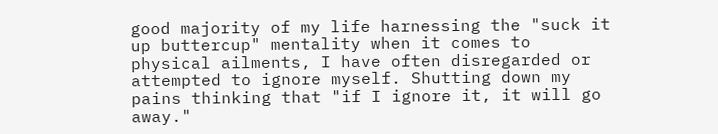good majority of my life harnessing the "suck it up buttercup" mentality when it comes to physical ailments, I have often disregarded or attempted to ignore myself. Shutting down my pains thinking that "if I ignore it, it will go away."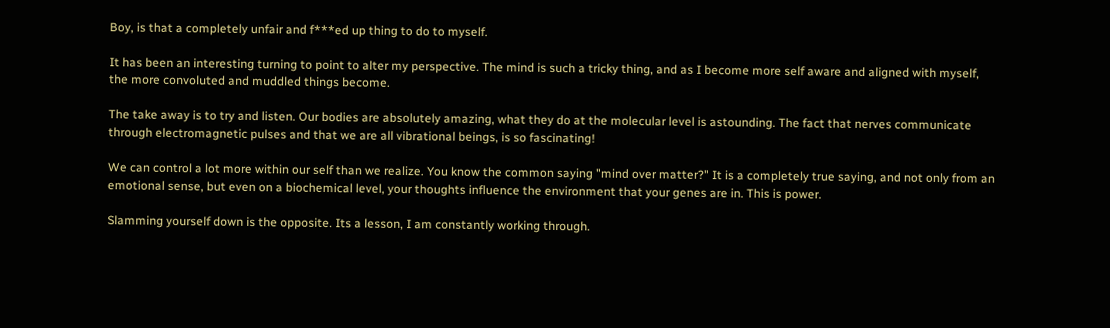Boy, is that a completely unfair and f***ed up thing to do to myself.

It has been an interesting turning to point to alter my perspective. The mind is such a tricky thing, and as I become more self aware and aligned with myself, the more convoluted and muddled things become.

The take away is to try and listen. Our bodies are absolutely amazing, what they do at the molecular level is astounding. The fact that nerves communicate through electromagnetic pulses and that we are all vibrational beings, is so fascinating!

We can control a lot more within our self than we realize. You know the common saying "mind over matter?" It is a completely true saying, and not only from an emotional sense, but even on a biochemical level, your thoughts influence the environment that your genes are in. This is power.

Slamming yourself down is the opposite. Its a lesson, I am constantly working through.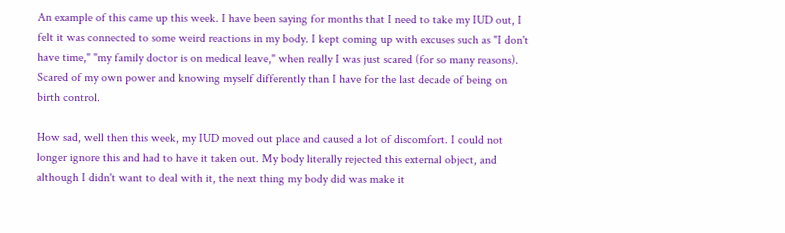An example of this came up this week. I have been saying for months that I need to take my IUD out, I felt it was connected to some weird reactions in my body. I kept coming up with excuses such as "I don't have time," "my family doctor is on medical leave," when really I was just scared (for so many reasons). Scared of my own power and knowing myself differently than I have for the last decade of being on birth control.

How sad, well then this week, my IUD moved out place and caused a lot of discomfort. I could not longer ignore this and had to have it taken out. My body literally rejected this external object, and although I didn't want to deal with it, the next thing my body did was make it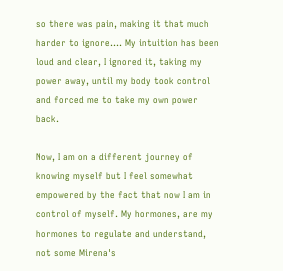so there was pain, making it that much harder to ignore.... My intuition has been loud and clear, I ignored it, taking my power away, until my body took control and forced me to take my own power back.

Now, I am on a different journey of knowing myself but I feel somewhat empowered by the fact that now I am in control of myself. My hormones, are my hormones to regulate and understand, not some Mirena's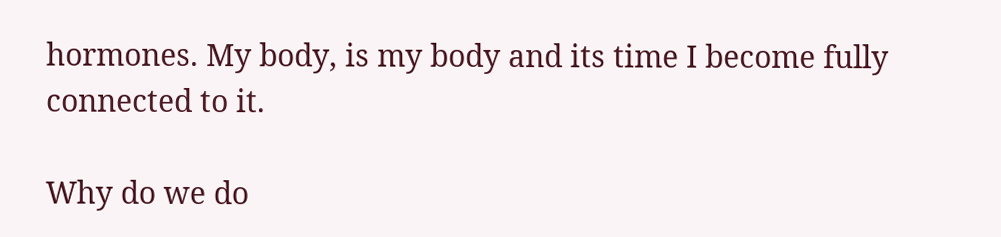hormones. My body, is my body and its time I become fully connected to it.

Why do we do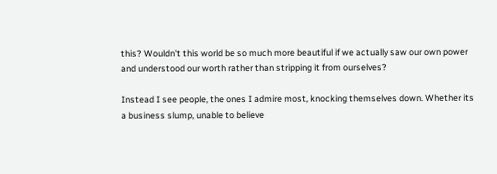this? Wouldn't this world be so much more beautiful if we actually saw our own power and understood our worth rather than stripping it from ourselves?

Instead I see people, the ones I admire most, knocking themselves down. Whether its a business slump, unable to believe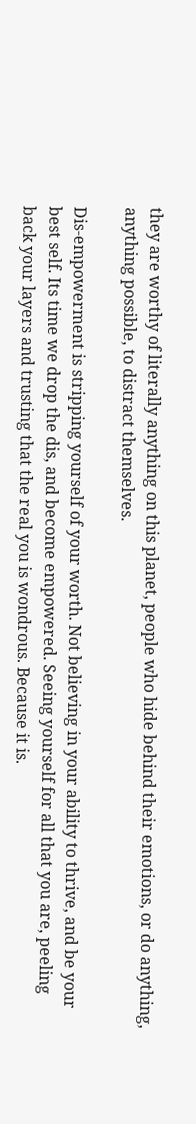they are worthy of literally anything on this planet, people who hide behind their emotions, or do anything, anything possible, to distract themselves.

Dis-empowerment is stripping yourself of your worth. Not believing in your ability to thrive, and be your best self. Its time we drop the dis, and become empowered. Seeing yourself for all that you are, peeling back your layers and trusting that the real you is wondrous. Because it is.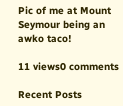Pic of me at Mount Seymour being an awko taco!

11 views0 comments

Recent Posts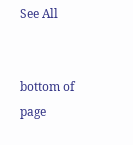See All


bottom of page